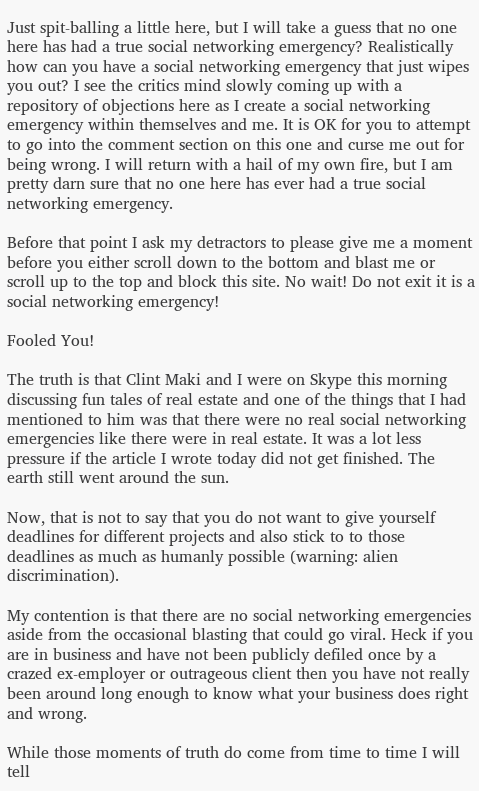Just spit-balling a little here, but I will take a guess that no one here has had a true social networking emergency? Realistically how can you have a social networking emergency that just wipes you out? I see the critics mind slowly coming up with a repository of objections here as I create a social networking emergency within themselves and me. It is OK for you to attempt to go into the comment section on this one and curse me out for being wrong. I will return with a hail of my own fire, but I am pretty darn sure that no one here has ever had a true social networking emergency.

Before that point I ask my detractors to please give me a moment before you either scroll down to the bottom and blast me or scroll up to the top and block this site. No wait! Do not exit it is a social networking emergency!

Fooled You!

The truth is that Clint Maki and I were on Skype this morning discussing fun tales of real estate and one of the things that I had mentioned to him was that there were no real social networking emergencies like there were in real estate. It was a lot less pressure if the article I wrote today did not get finished. The earth still went around the sun.

Now, that is not to say that you do not want to give yourself deadlines for different projects and also stick to to those deadlines as much as humanly possible (warning: alien discrimination).

My contention is that there are no social networking emergencies aside from the occasional blasting that could go viral. Heck if you are in business and have not been publicly defiled once by a crazed ex-employer or outrageous client then you have not really been around long enough to know what your business does right and wrong.

While those moments of truth do come from time to time I will tell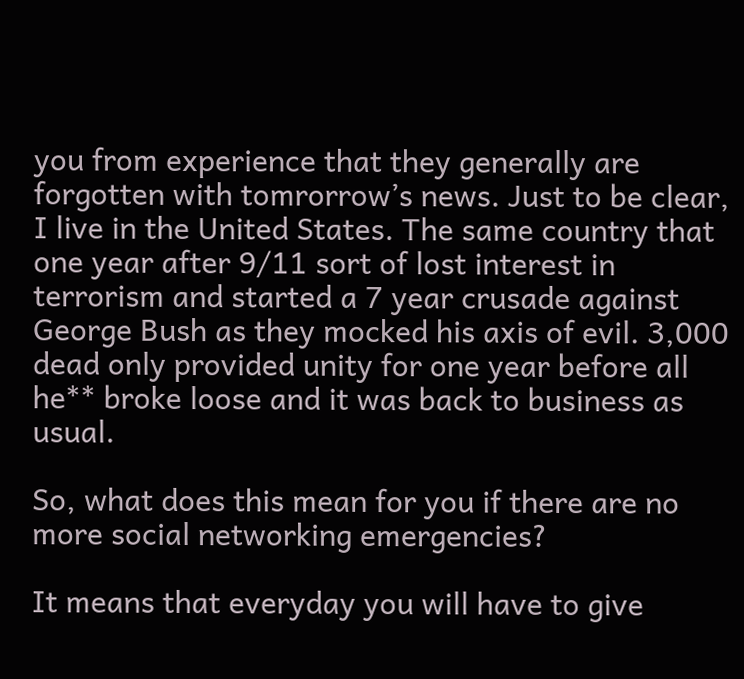you from experience that they generally are forgotten with tomrorrow’s news. Just to be clear, I live in the United States. The same country that one year after 9/11 sort of lost interest in terrorism and started a 7 year crusade against George Bush as they mocked his axis of evil. 3,000 dead only provided unity for one year before all he** broke loose and it was back to business as usual.

So, what does this mean for you if there are no more social networking emergencies?

It means that everyday you will have to give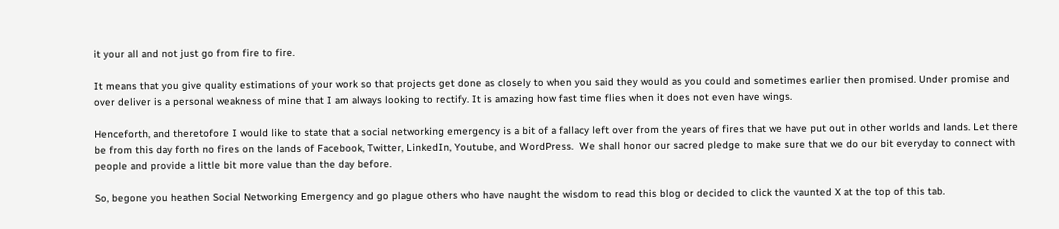it your all and not just go from fire to fire.

It means that you give quality estimations of your work so that projects get done as closely to when you said they would as you could and sometimes earlier then promised. Under promise and over deliver is a personal weakness of mine that I am always looking to rectify. It is amazing how fast time flies when it does not even have wings.

Henceforth, and theretofore I would like to state that a social networking emergency is a bit of a fallacy left over from the years of fires that we have put out in other worlds and lands. Let there be from this day forth no fires on the lands of Facebook, Twitter, LinkedIn, Youtube, and WordPress.  We shall honor our sacred pledge to make sure that we do our bit everyday to connect with people and provide a little bit more value than the day before.

So, begone you heathen Social Networking Emergency and go plague others who have naught the wisdom to read this blog or decided to click the vaunted X at the top of this tab.